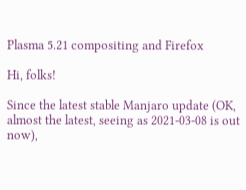Plasma 5.21 compositing and Firefox

Hi, folks!

Since the latest stable Manjaro update (OK, almost the latest, seeing as 2021-03-08 is out now),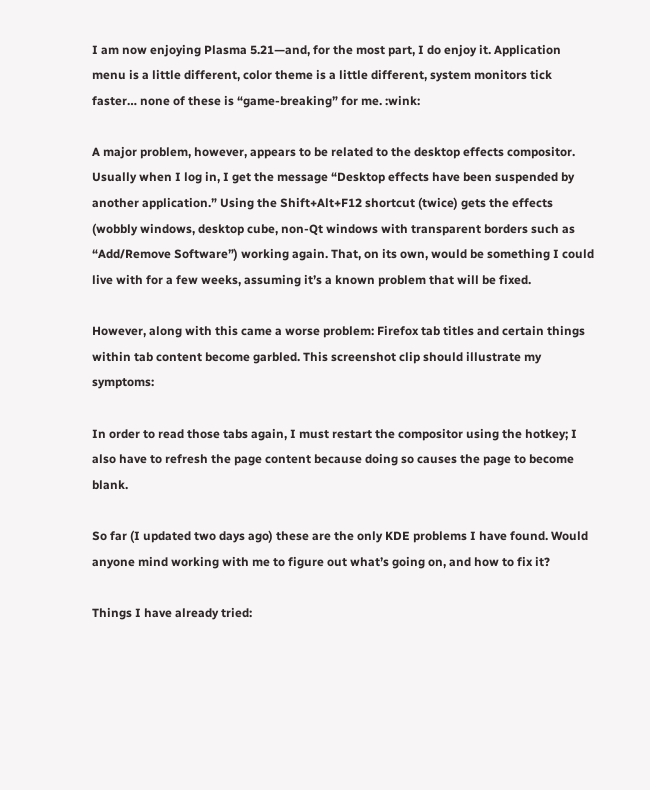I am now enjoying Plasma 5.21—and, for the most part, I do enjoy it. Application menu is a little different, color theme is a little different, system monitors tick faster… none of these is “game-breaking” for me. :wink:

A major problem, however, appears to be related to the desktop effects compositor. Usually when I log in, I get the message “Desktop effects have been suspended by another application.” Using the Shift+Alt+F12 shortcut (twice) gets the effects (wobbly windows, desktop cube, non-Qt windows with transparent borders such as “Add/Remove Software”) working again. That, on its own, would be something I could live with for a few weeks, assuming it’s a known problem that will be fixed.

However, along with this came a worse problem: Firefox tab titles and certain things within tab content become garbled. This screenshot clip should illustrate my symptoms:

In order to read those tabs again, I must restart the compositor using the hotkey; I also have to refresh the page content because doing so causes the page to become blank.

So far (I updated two days ago) these are the only KDE problems I have found. Would anyone mind working with me to figure out what’s going on, and how to fix it?

Things I have already tried: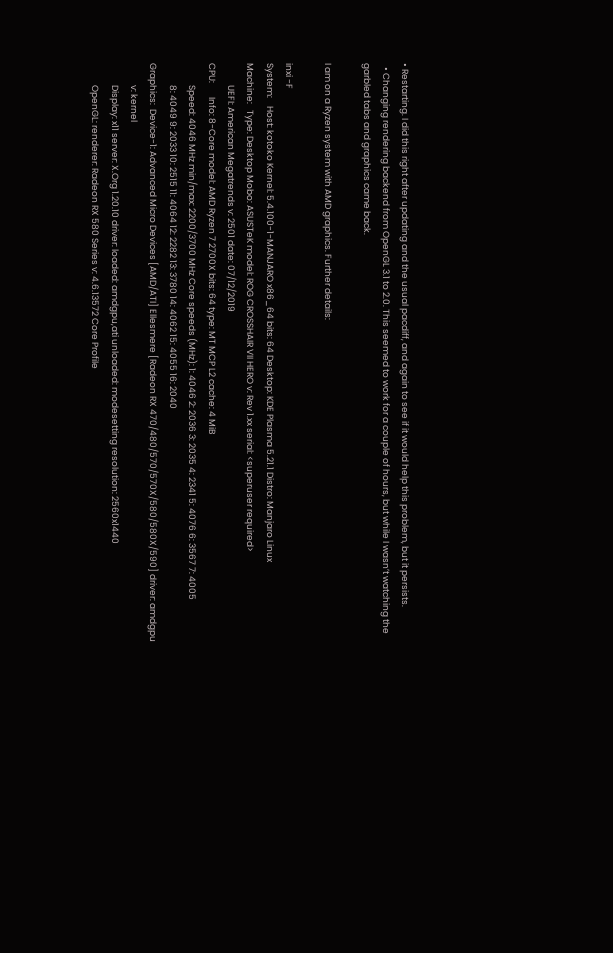• Restarting. I did this right after updating and the usual pacdiff, and again to see if it would help this problem, but it persists.
  • Changing rendering backend from OpenGL 3.1 to 2.0. This seemed to work for a couple of hours, but while I wasn’t watching the garbled tabs and graphics came back.

I am on a Ryzen system with AMD graphics. Further details:

inxi -F
System:    Host: kotoko Kernel: 5.4.100-1-MANJARO x86_64 bits: 64 Desktop: KDE Plasma 5.21.1 Distro: Manjaro Linux
Machine:   Type: Desktop Mobo: ASUSTeK model: ROG CROSSHAIR VII HERO v: Rev 1.xx serial: <superuser required>
           UEFI: American Megatrends v: 2501 date: 07/12/2019
CPU:       Info: 8-Core model: AMD Ryzen 7 2700X bits: 64 type: MT MCP L2 cache: 4 MiB
           Speed: 4046 MHz min/max: 2200/3700 MHz Core speeds (MHz): 1: 4046 2: 2036 3: 2035 4: 2341 5: 4076 6: 3567 7: 4005
           8: 4049 9: 2033 10: 2515 11: 4064 12: 2282 13: 3780 14: 4062 15: 4055 16: 2040
Graphics:  Device-1: Advanced Micro Devices [AMD/ATI] Ellesmere [Radeon RX 470/480/570/570X/580/580X/590] driver: amdgpu
           v: kernel
           Display: x11 server: X.Org 1.20.10 driver: loaded: amdgpu,ati unloaded: modesetting resolution: 2560x1440
           OpenGL: renderer: Radeon RX 580 Series v: 4.6.13572 Core Profile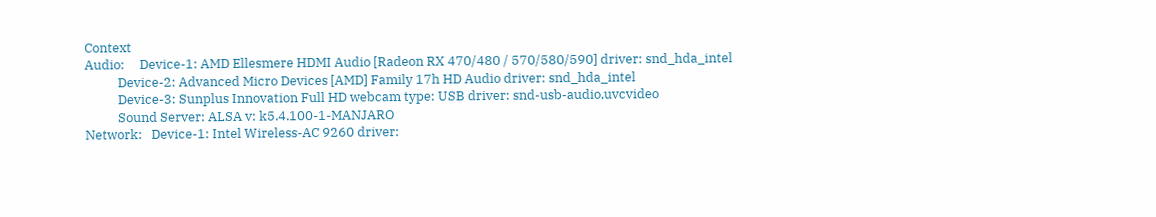Context
Audio:     Device-1: AMD Ellesmere HDMI Audio [Radeon RX 470/480 / 570/580/590] driver: snd_hda_intel
           Device-2: Advanced Micro Devices [AMD] Family 17h HD Audio driver: snd_hda_intel
           Device-3: Sunplus Innovation Full HD webcam type: USB driver: snd-usb-audio,uvcvideo
           Sound Server: ALSA v: k5.4.100-1-MANJARO
Network:   Device-1: Intel Wireless-AC 9260 driver: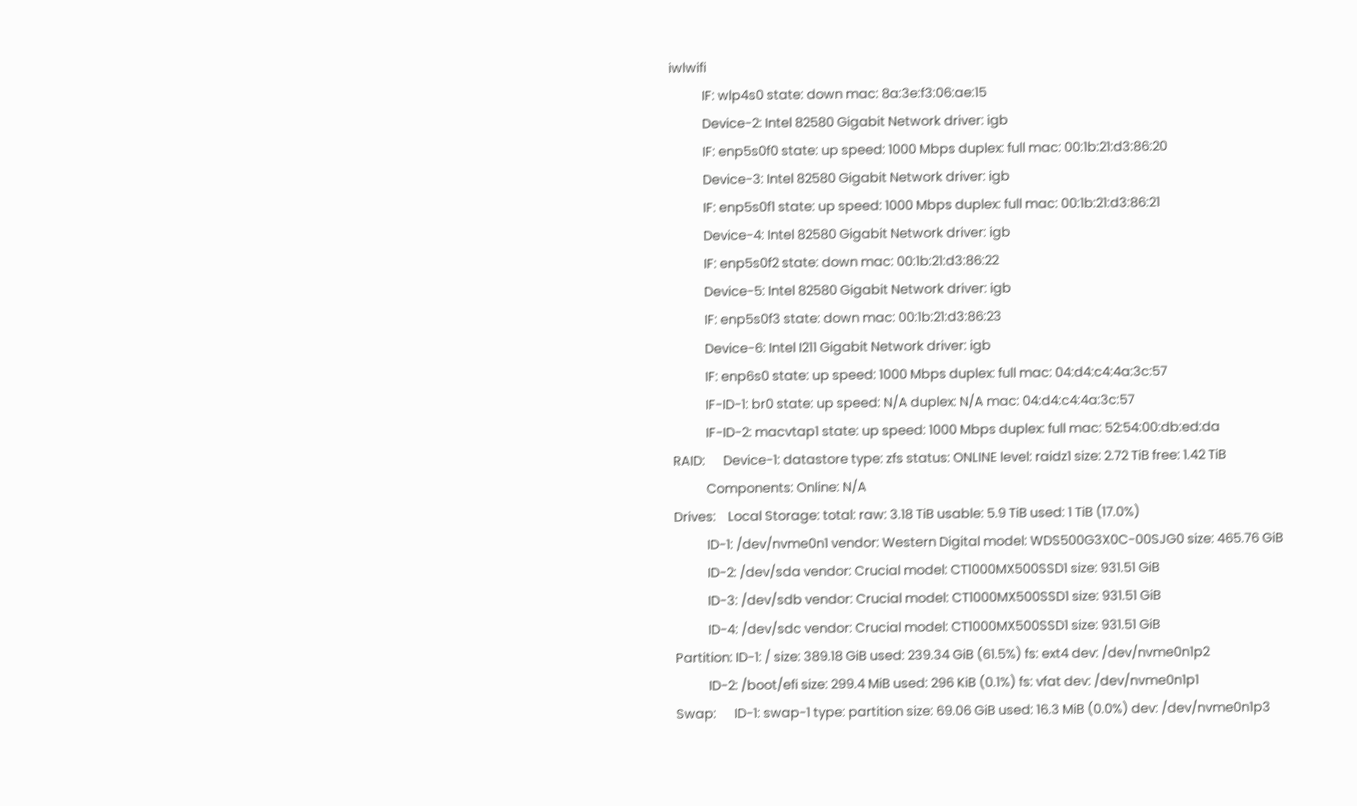iwlwifi
           IF: wlp4s0 state: down mac: 8a:3e:f3:06:ae:15
           Device-2: Intel 82580 Gigabit Network driver: igb
           IF: enp5s0f0 state: up speed: 1000 Mbps duplex: full mac: 00:1b:21:d3:86:20
           Device-3: Intel 82580 Gigabit Network driver: igb
           IF: enp5s0f1 state: up speed: 1000 Mbps duplex: full mac: 00:1b:21:d3:86:21
           Device-4: Intel 82580 Gigabit Network driver: igb
           IF: enp5s0f2 state: down mac: 00:1b:21:d3:86:22
           Device-5: Intel 82580 Gigabit Network driver: igb
           IF: enp5s0f3 state: down mac: 00:1b:21:d3:86:23
           Device-6: Intel I211 Gigabit Network driver: igb
           IF: enp6s0 state: up speed: 1000 Mbps duplex: full mac: 04:d4:c4:4a:3c:57
           IF-ID-1: br0 state: up speed: N/A duplex: N/A mac: 04:d4:c4:4a:3c:57
           IF-ID-2: macvtap1 state: up speed: 1000 Mbps duplex: full mac: 52:54:00:db:ed:da
RAID:      Device-1: datastore type: zfs status: ONLINE level: raidz1 size: 2.72 TiB free: 1.42 TiB
           Components: Online: N/A
Drives:    Local Storage: total: raw: 3.18 TiB usable: 5.9 TiB used: 1 TiB (17.0%)
           ID-1: /dev/nvme0n1 vendor: Western Digital model: WDS500G3X0C-00SJG0 size: 465.76 GiB
           ID-2: /dev/sda vendor: Crucial model: CT1000MX500SSD1 size: 931.51 GiB
           ID-3: /dev/sdb vendor: Crucial model: CT1000MX500SSD1 size: 931.51 GiB
           ID-4: /dev/sdc vendor: Crucial model: CT1000MX500SSD1 size: 931.51 GiB
Partition: ID-1: / size: 389.18 GiB used: 239.34 GiB (61.5%) fs: ext4 dev: /dev/nvme0n1p2
           ID-2: /boot/efi size: 299.4 MiB used: 296 KiB (0.1%) fs: vfat dev: /dev/nvme0n1p1
Swap:      ID-1: swap-1 type: partition size: 69.06 GiB used: 16.3 MiB (0.0%) dev: /dev/nvme0n1p3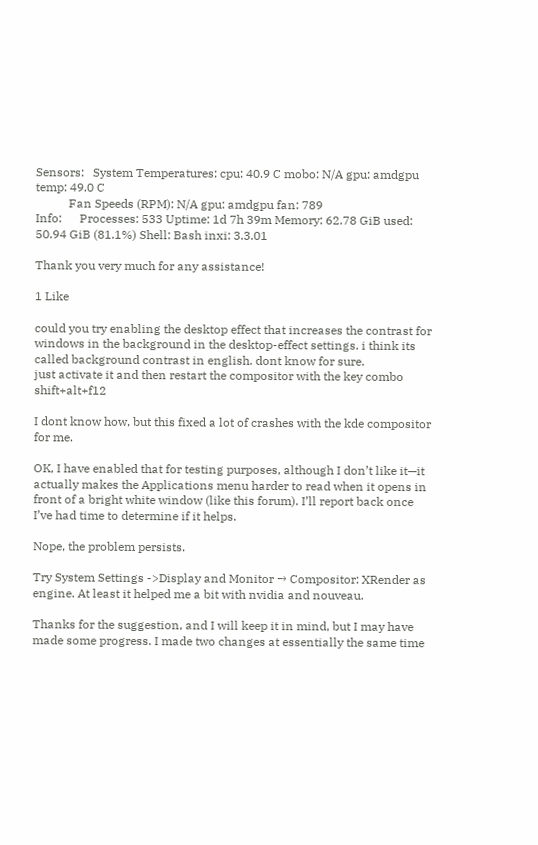Sensors:   System Temperatures: cpu: 40.9 C mobo: N/A gpu: amdgpu temp: 49.0 C
           Fan Speeds (RPM): N/A gpu: amdgpu fan: 789
Info:      Processes: 533 Uptime: 1d 7h 39m Memory: 62.78 GiB used: 50.94 GiB (81.1%) Shell: Bash inxi: 3.3.01

Thank you very much for any assistance!

1 Like

could you try enabling the desktop effect that increases the contrast for windows in the background in the desktop-effect settings. i think its called background contrast in english. dont know for sure.
just activate it and then restart the compositor with the key combo shift+alt+f12

I dont know how, but this fixed a lot of crashes with the kde compositor for me.

OK, I have enabled that for testing purposes, although I don’t like it—it actually makes the Applications menu harder to read when it opens in front of a bright white window (like this forum). I’ll report back once I’ve had time to determine if it helps.

Nope, the problem persists.

Try System Settings ->Display and Monitor → Compositor: XRender as engine. At least it helped me a bit with nvidia and nouveau.

Thanks for the suggestion, and I will keep it in mind, but I may have made some progress. I made two changes at essentially the same time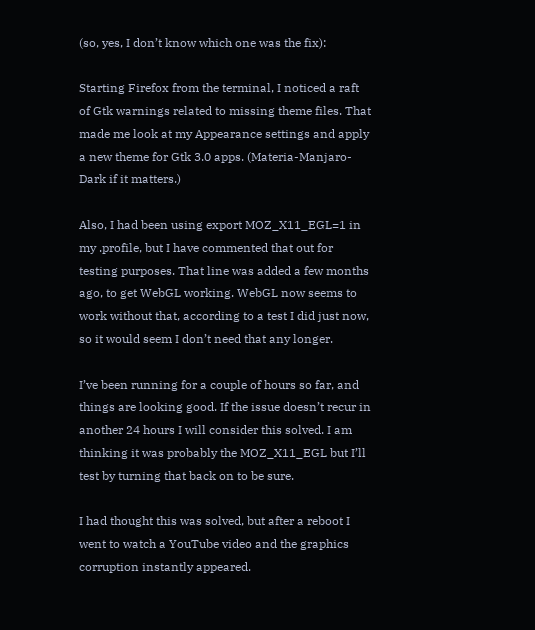(so, yes, I don’t know which one was the fix):

Starting Firefox from the terminal, I noticed a raft of Gtk warnings related to missing theme files. That made me look at my Appearance settings and apply a new theme for Gtk 3.0 apps. (Materia-Manjaro-Dark if it matters.)

Also, I had been using export MOZ_X11_EGL=1 in my .profile, but I have commented that out for testing purposes. That line was added a few months ago, to get WebGL working. WebGL now seems to work without that, according to a test I did just now, so it would seem I don’t need that any longer.

I’ve been running for a couple of hours so far, and things are looking good. If the issue doesn’t recur in another 24 hours I will consider this solved. I am thinking it was probably the MOZ_X11_EGL but I’ll test by turning that back on to be sure.

I had thought this was solved, but after a reboot I went to watch a YouTube video and the graphics corruption instantly appeared.